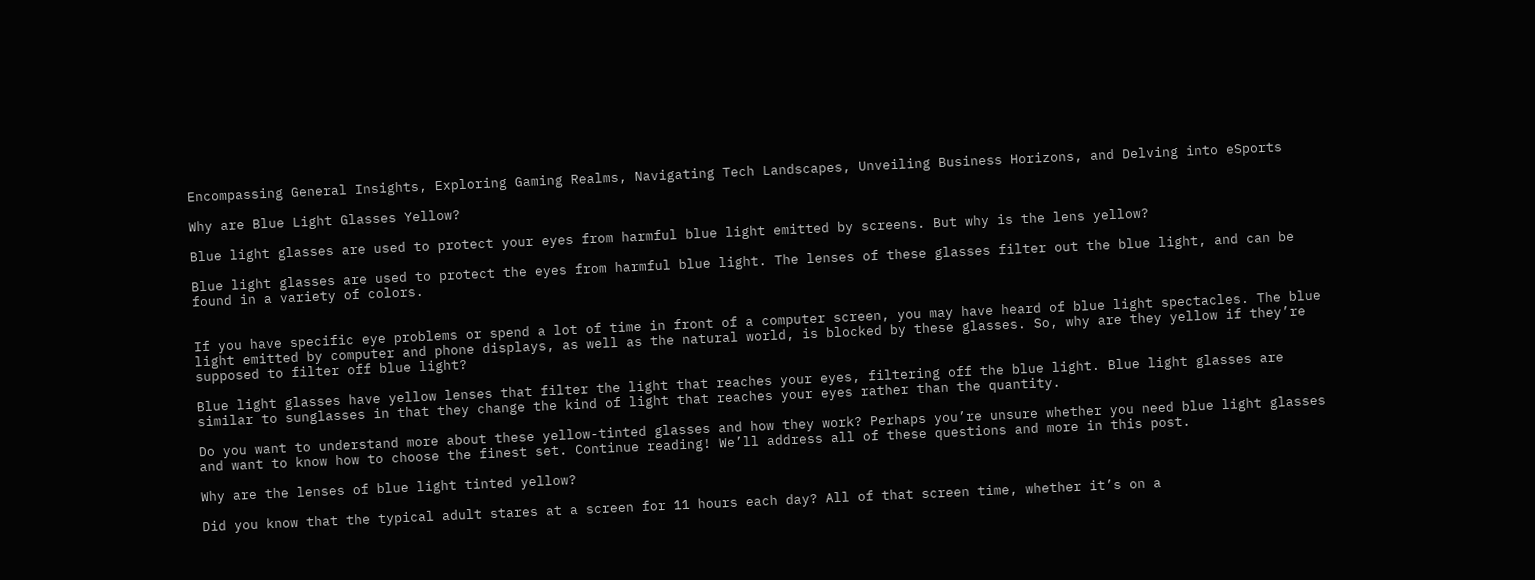Encompassing General Insights, Exploring Gaming Realms, Navigating Tech Landscapes, Unveiling Business Horizons, and Delving into eSports

Why are Blue Light Glasses Yellow?

Blue light glasses are used to protect your eyes from harmful blue light emitted by screens. But why is the lens yellow?

Blue light glasses are used to protect the eyes from harmful blue light. The lenses of these glasses filter out the blue light, and can be found in a variety of colors.


If you have specific eye problems or spend a lot of time in front of a computer screen, you may have heard of blue light spectacles. The blue light emitted by computer and phone displays, as well as the natural world, is blocked by these glasses. So, why are they yellow if they’re supposed to filter off blue light?

Blue light glasses have yellow lenses that filter the light that reaches your eyes, filtering off the blue light. Blue light glasses are similar to sunglasses in that they change the kind of light that reaches your eyes rather than the quantity.

Do you want to understand more about these yellow-tinted glasses and how they work? Perhaps you’re unsure whether you need blue light glasses and want to know how to choose the finest set. Continue reading! We’ll address all of these questions and more in this post.

Why are the lenses of blue light tinted yellow?

Did you know that the typical adult stares at a screen for 11 hours each day? All of that screen time, whether it’s on a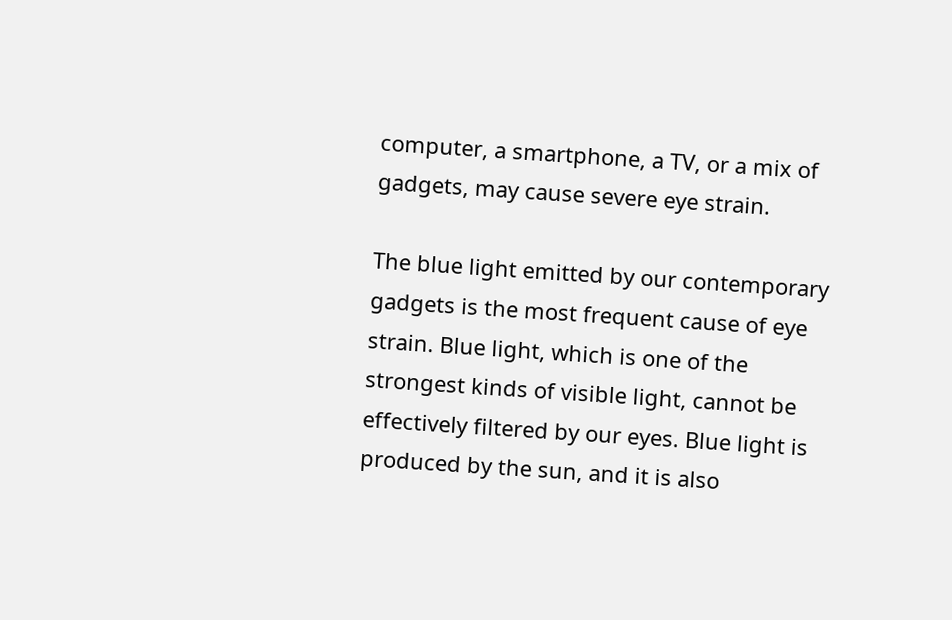computer, a smartphone, a TV, or a mix of gadgets, may cause severe eye strain.

The blue light emitted by our contemporary gadgets is the most frequent cause of eye strain. Blue light, which is one of the strongest kinds of visible light, cannot be effectively filtered by our eyes. Blue light is produced by the sun, and it is also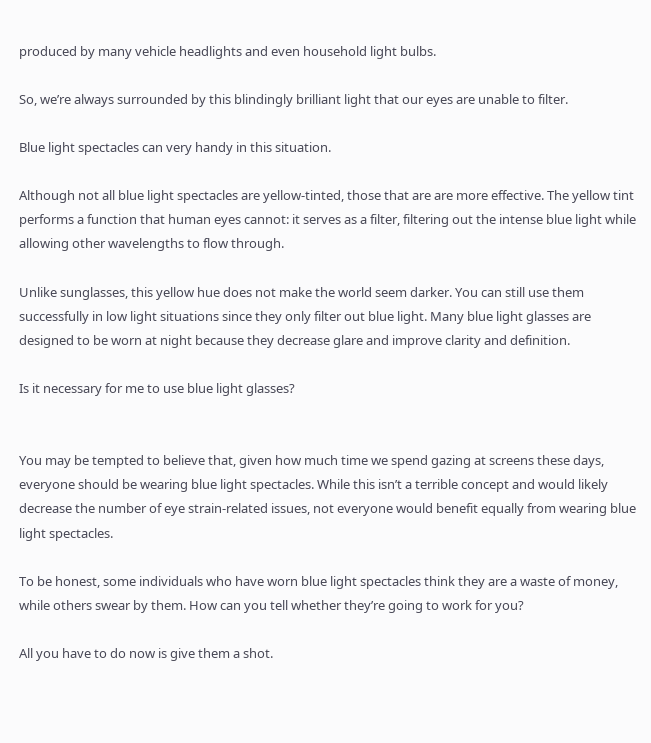produced by many vehicle headlights and even household light bulbs.

So, we’re always surrounded by this blindingly brilliant light that our eyes are unable to filter.

Blue light spectacles can very handy in this situation.

Although not all blue light spectacles are yellow-tinted, those that are are more effective. The yellow tint performs a function that human eyes cannot: it serves as a filter, filtering out the intense blue light while allowing other wavelengths to flow through.

Unlike sunglasses, this yellow hue does not make the world seem darker. You can still use them successfully in low light situations since they only filter out blue light. Many blue light glasses are designed to be worn at night because they decrease glare and improve clarity and definition.

Is it necessary for me to use blue light glasses?


You may be tempted to believe that, given how much time we spend gazing at screens these days, everyone should be wearing blue light spectacles. While this isn’t a terrible concept and would likely decrease the number of eye strain-related issues, not everyone would benefit equally from wearing blue light spectacles.

To be honest, some individuals who have worn blue light spectacles think they are a waste of money, while others swear by them. How can you tell whether they’re going to work for you?

All you have to do now is give them a shot.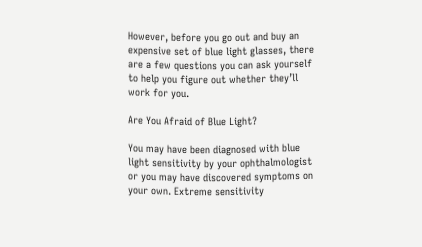However, before you go out and buy an expensive set of blue light glasses, there are a few questions you can ask yourself to help you figure out whether they’ll work for you.

Are You Afraid of Blue Light?

You may have been diagnosed with blue light sensitivity by your ophthalmologist or you may have discovered symptoms on your own. Extreme sensitivity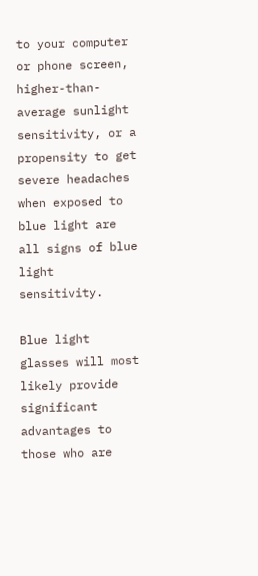to your computer or phone screen, higher-than-average sunlight sensitivity, or a propensity to get severe headaches when exposed to blue light are all signs of blue light sensitivity.

Blue light glasses will most likely provide significant advantages to those who are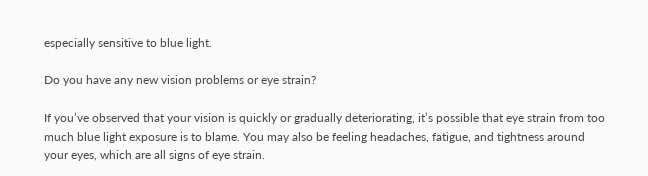especially sensitive to blue light.

Do you have any new vision problems or eye strain?

If you’ve observed that your vision is quickly or gradually deteriorating, it’s possible that eye strain from too much blue light exposure is to blame. You may also be feeling headaches, fatigue, and tightness around your eyes, which are all signs of eye strain.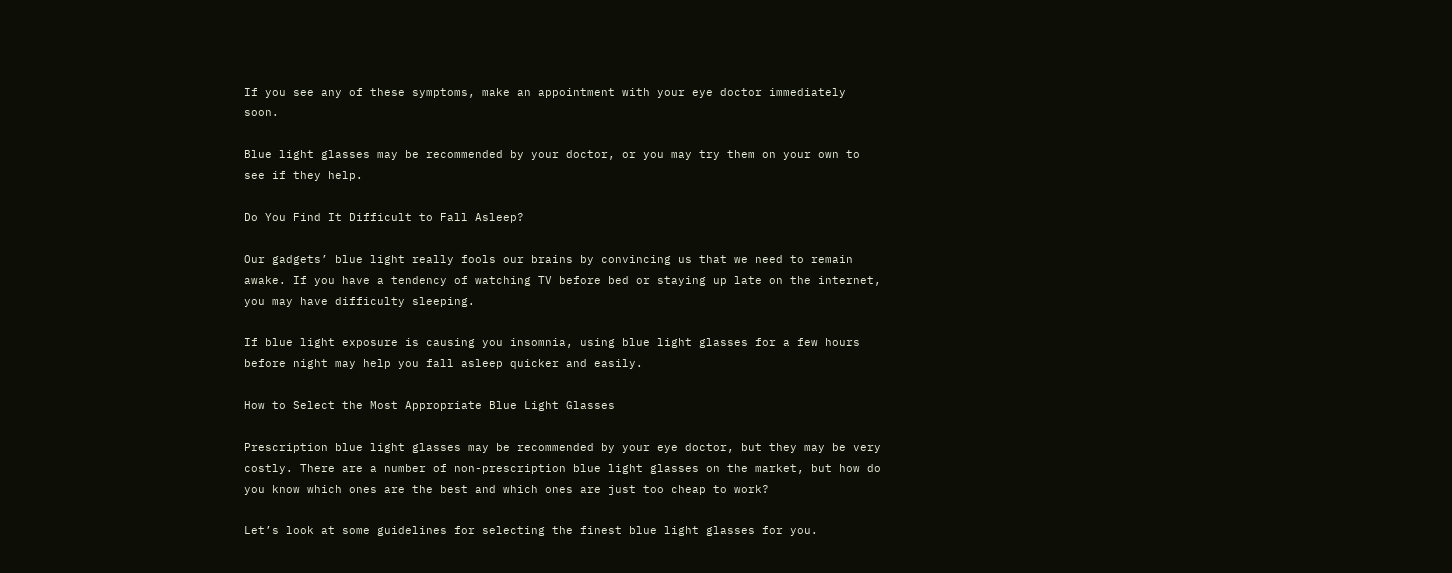If you see any of these symptoms, make an appointment with your eye doctor immediately soon.

Blue light glasses may be recommended by your doctor, or you may try them on your own to see if they help.

Do You Find It Difficult to Fall Asleep?

Our gadgets’ blue light really fools our brains by convincing us that we need to remain awake. If you have a tendency of watching TV before bed or staying up late on the internet, you may have difficulty sleeping.

If blue light exposure is causing you insomnia, using blue light glasses for a few hours before night may help you fall asleep quicker and easily.

How to Select the Most Appropriate Blue Light Glasses

Prescription blue light glasses may be recommended by your eye doctor, but they may be very costly. There are a number of non-prescription blue light glasses on the market, but how do you know which ones are the best and which ones are just too cheap to work?

Let’s look at some guidelines for selecting the finest blue light glasses for you.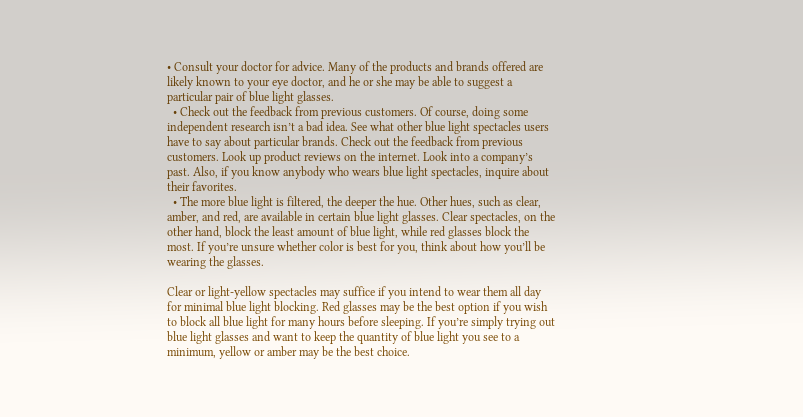• Consult your doctor for advice. Many of the products and brands offered are likely known to your eye doctor, and he or she may be able to suggest a particular pair of blue light glasses.
  • Check out the feedback from previous customers. Of course, doing some independent research isn’t a bad idea. See what other blue light spectacles users have to say about particular brands. Check out the feedback from previous customers. Look up product reviews on the internet. Look into a company’s past. Also, if you know anybody who wears blue light spectacles, inquire about their favorites.
  • The more blue light is filtered, the deeper the hue. Other hues, such as clear, amber, and red, are available in certain blue light glasses. Clear spectacles, on the other hand, block the least amount of blue light, while red glasses block the most. If you’re unsure whether color is best for you, think about how you’ll be wearing the glasses.

Clear or light-yellow spectacles may suffice if you intend to wear them all day for minimal blue light blocking. Red glasses may be the best option if you wish to block all blue light for many hours before sleeping. If you’re simply trying out blue light glasses and want to keep the quantity of blue light you see to a minimum, yellow or amber may be the best choice.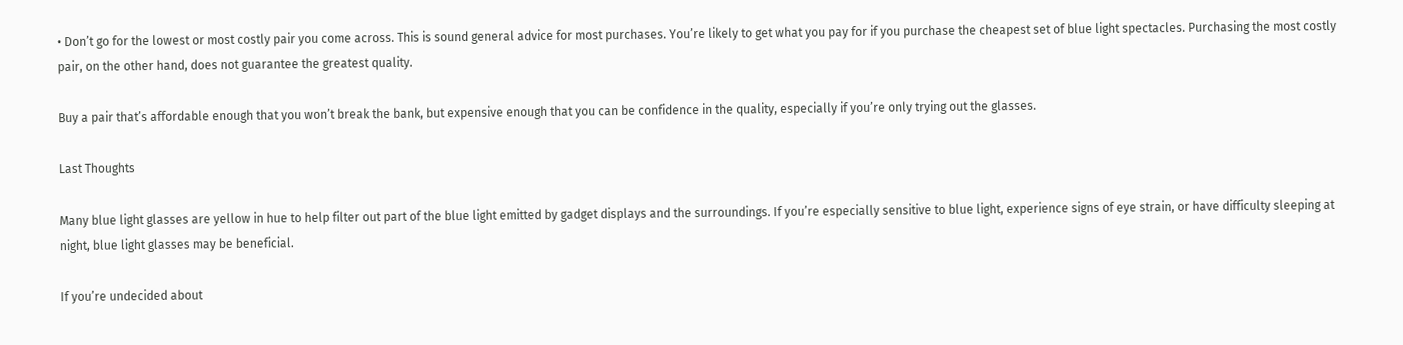• Don’t go for the lowest or most costly pair you come across. This is sound general advice for most purchases. You’re likely to get what you pay for if you purchase the cheapest set of blue light spectacles. Purchasing the most costly pair, on the other hand, does not guarantee the greatest quality.

Buy a pair that’s affordable enough that you won’t break the bank, but expensive enough that you can be confidence in the quality, especially if you’re only trying out the glasses.

Last Thoughts

Many blue light glasses are yellow in hue to help filter out part of the blue light emitted by gadget displays and the surroundings. If you’re especially sensitive to blue light, experience signs of eye strain, or have difficulty sleeping at night, blue light glasses may be beneficial.

If you’re undecided about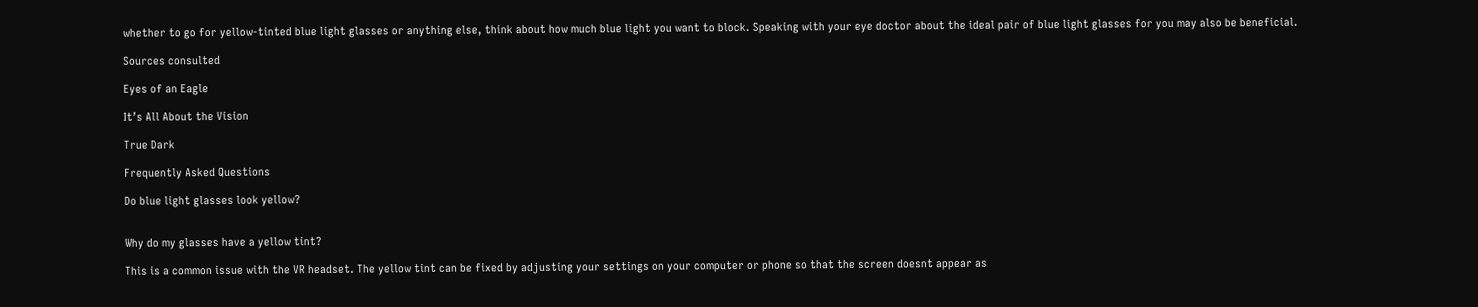whether to go for yellow-tinted blue light glasses or anything else, think about how much blue light you want to block. Speaking with your eye doctor about the ideal pair of blue light glasses for you may also be beneficial.

Sources consulted

Eyes of an Eagle

It’s All About the Vision

True Dark

Frequently Asked Questions

Do blue light glasses look yellow?


Why do my glasses have a yellow tint?

This is a common issue with the VR headset. The yellow tint can be fixed by adjusting your settings on your computer or phone so that the screen doesnt appear as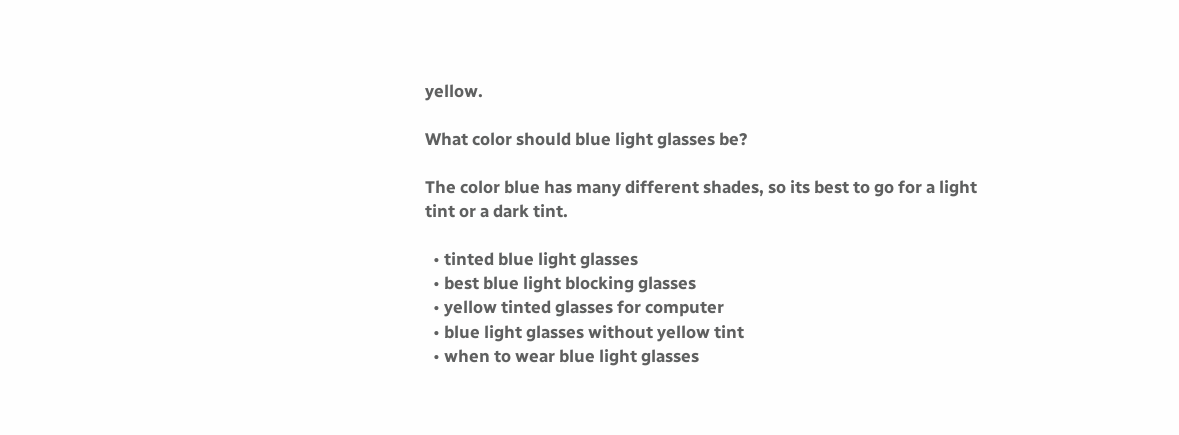yellow.

What color should blue light glasses be?

The color blue has many different shades, so its best to go for a light tint or a dark tint.

  • tinted blue light glasses
  • best blue light blocking glasses
  • yellow tinted glasses for computer
  • blue light glasses without yellow tint
  • when to wear blue light glasses